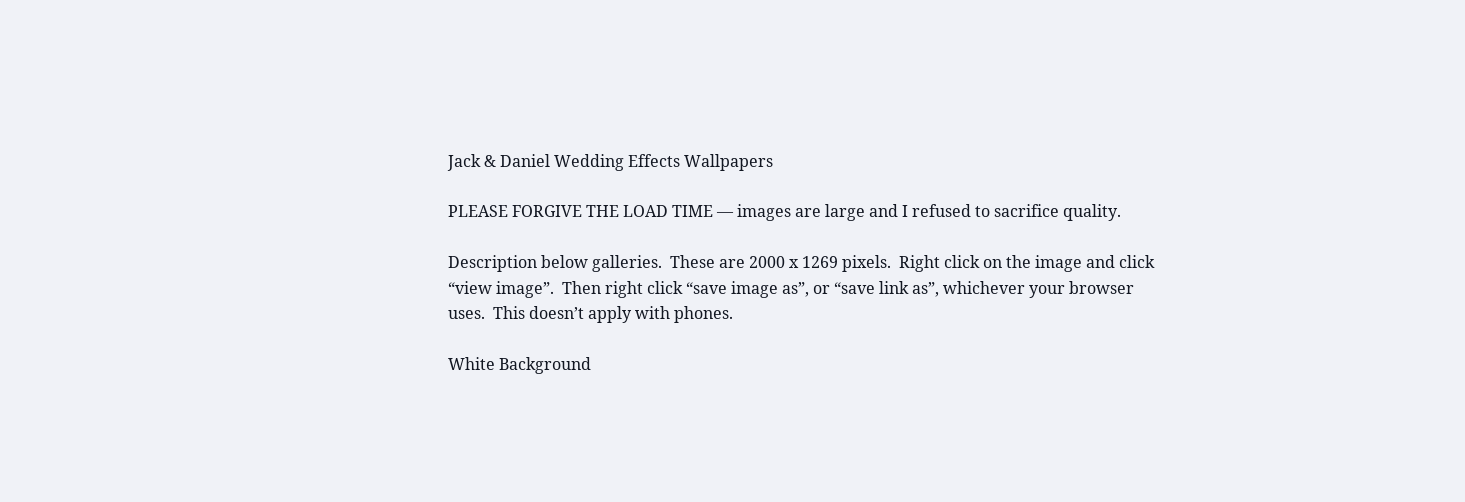Jack & Daniel Wedding Effects Wallpapers

PLEASE FORGIVE THE LOAD TIME — images are large and I refused to sacrifice quality.

Description below galleries.  These are 2000 x 1269 pixels.  Right click on the image and click “view image”.  Then right click “save image as”, or “save link as”, whichever your browser uses.  This doesn’t apply with phones.

White Background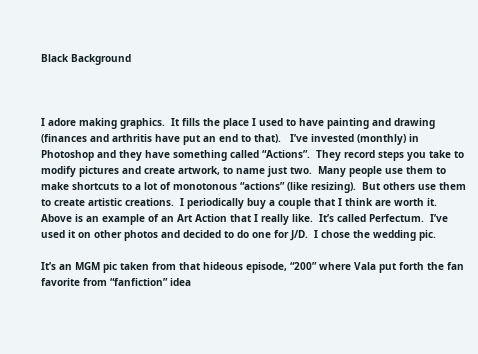Black Background



I adore making graphics.  It fills the place I used to have painting and drawing (finances and arthritis have put an end to that).   I’ve invested (monthly) in Photoshop and they have something called “Actions”.  They record steps you take to modify pictures and create artwork, to name just two.  Many people use them to make shortcuts to a lot of monotonous “actions” (like resizing).  But others use them to create artistic creations.  I periodically buy a couple that I think are worth it.  Above is an example of an Art Action that I really like.  It’s called Perfectum.  I’ve used it on other photos and decided to do one for J/D.  I chose the wedding pic.

It’s an MGM pic taken from that hideous episode, “200” where Vala put forth the fan favorite from “fanfiction” idea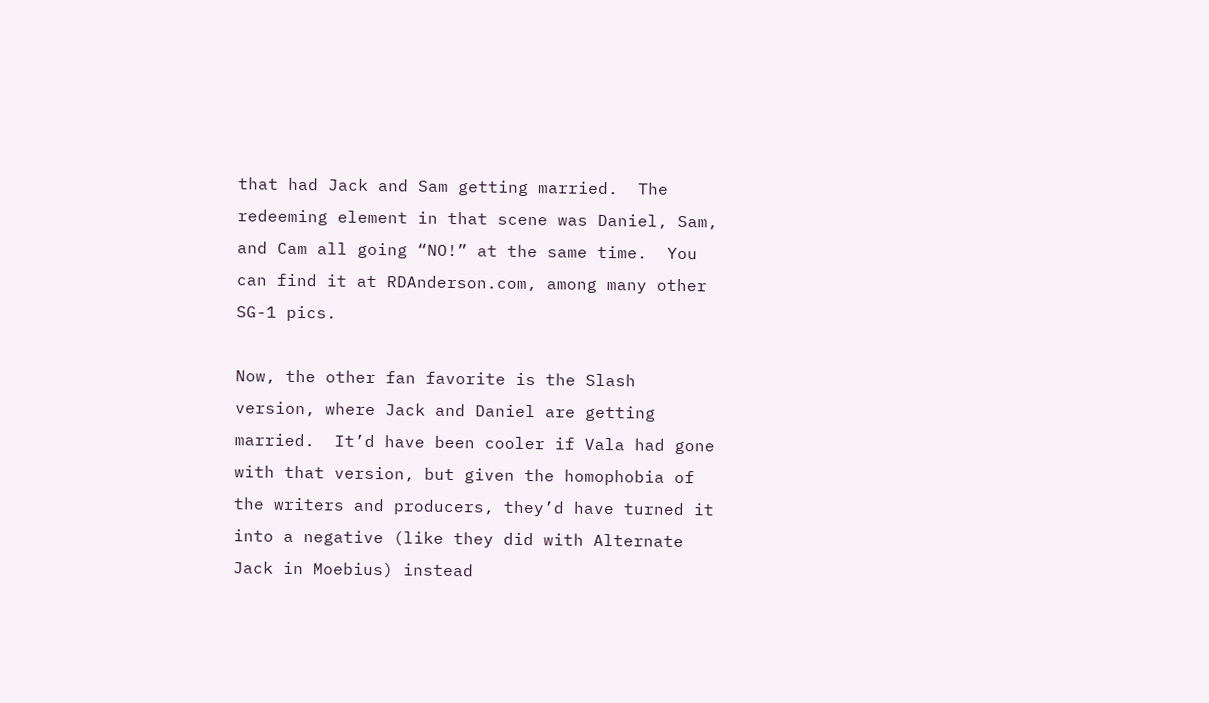that had Jack and Sam getting married.  The redeeming element in that scene was Daniel, Sam, and Cam all going “NO!” at the same time.  You can find it at RDAnderson.com, among many other SG-1 pics.

Now, the other fan favorite is the Slash version, where Jack and Daniel are getting married.  It’d have been cooler if Vala had gone with that version, but given the homophobia of the writers and producers, they’d have turned it into a negative (like they did with Alternate Jack in Moebius) instead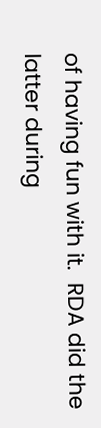of having fun with it.  RDA did the latter during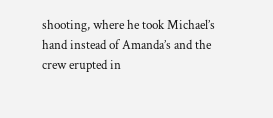shooting, where he took Michael’s hand instead of Amanda’s and the crew erupted in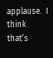applause.  I think that’s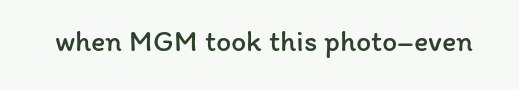when MGM took this photo–even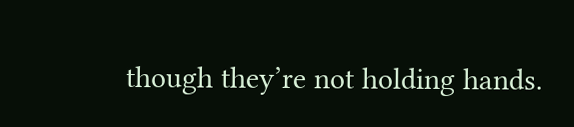though they’re not holding hands.